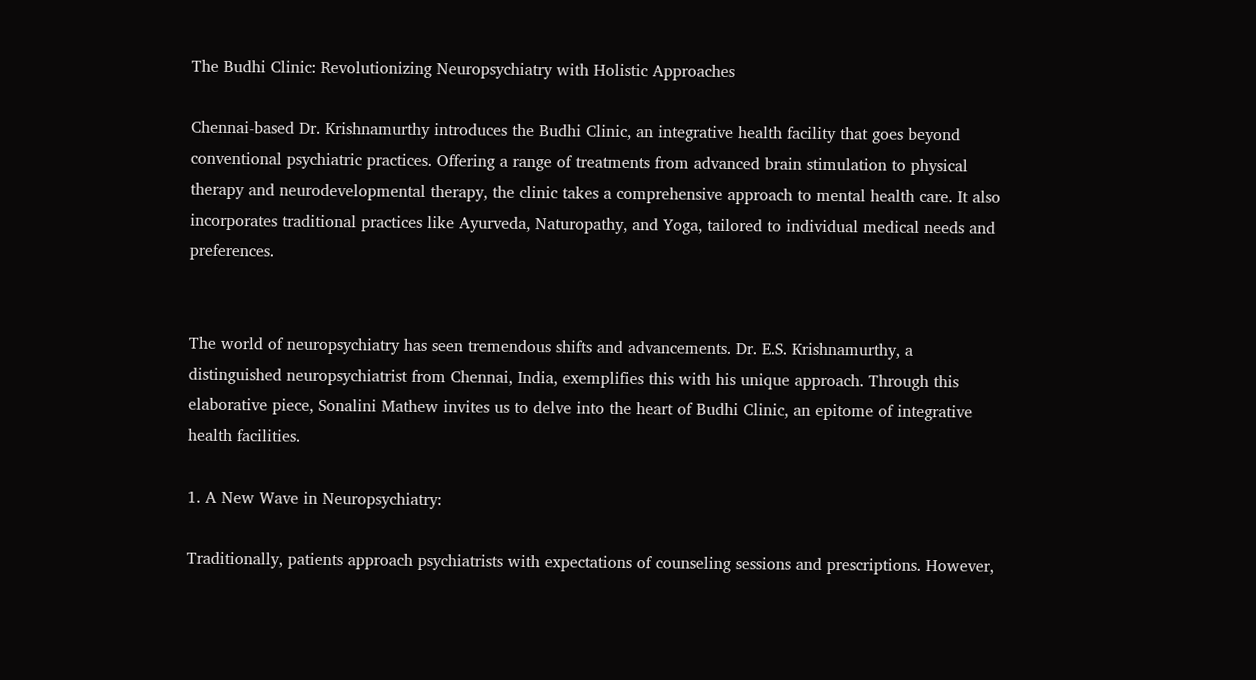The Budhi Clinic: Revolutionizing Neuropsychiatry with Holistic Approaches

Chennai-based Dr. Krishnamurthy introduces the Budhi Clinic, an integrative health facility that goes beyond conventional psychiatric practices. Offering a range of treatments from advanced brain stimulation to physical therapy and neurodevelopmental therapy, the clinic takes a comprehensive approach to mental health care. It also incorporates traditional practices like Ayurveda, Naturopathy, and Yoga, tailored to individual medical needs and preferences.


The world of neuropsychiatry has seen tremendous shifts and advancements. Dr. E.S. Krishnamurthy, a distinguished neuropsychiatrist from Chennai, India, exemplifies this with his unique approach. Through this elaborative piece, Sonalini Mathew invites us to delve into the heart of Budhi Clinic, an epitome of integrative health facilities.

1. A New Wave in Neuropsychiatry:

Traditionally, patients approach psychiatrists with expectations of counseling sessions and prescriptions. However,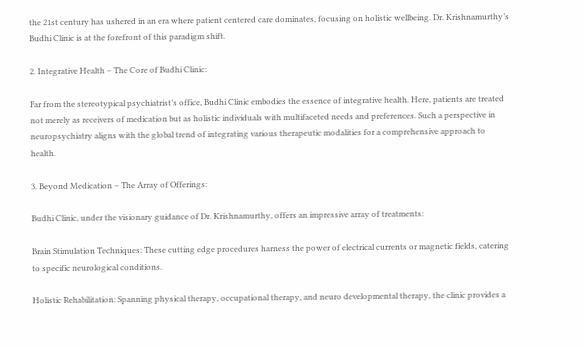the 21st century has ushered in an era where patient centered care dominates, focusing on holistic wellbeing. Dr. Krishnamurthy’s Budhi Clinic is at the forefront of this paradigm shift.

2. Integrative Health – The Core of Budhi Clinic:

Far from the stereotypical psychiatrist’s office, Budhi Clinic embodies the essence of integrative health. Here, patients are treated not merely as receivers of medication but as holistic individuals with multifaceted needs and preferences. Such a perspective in neuropsychiatry aligns with the global trend of integrating various therapeutic modalities for a comprehensive approach to health.

3. Beyond Medication – The Array of Offerings:

Budhi Clinic, under the visionary guidance of Dr. Krishnamurthy, offers an impressive array of treatments:

Brain Stimulation Techniques: These cutting edge procedures harness the power of electrical currents or magnetic fields, catering to specific neurological conditions.

Holistic Rehabilitation: Spanning physical therapy, occupational therapy, and neuro developmental therapy, the clinic provides a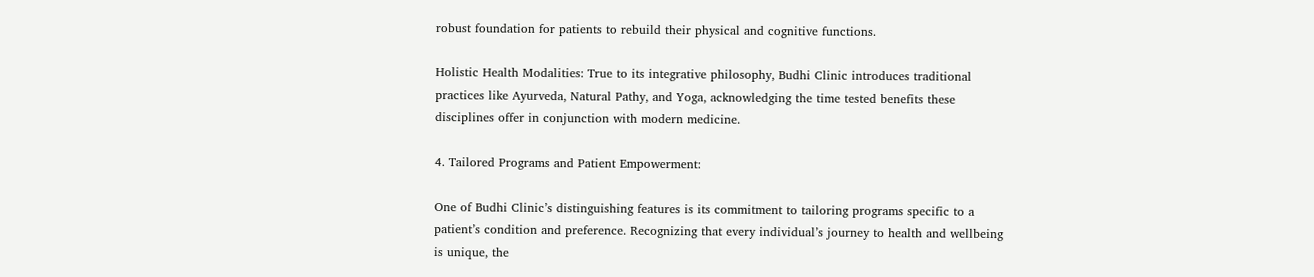robust foundation for patients to rebuild their physical and cognitive functions.

Holistic Health Modalities: True to its integrative philosophy, Budhi Clinic introduces traditional practices like Ayurveda, Natural Pathy, and Yoga, acknowledging the time tested benefits these disciplines offer in conjunction with modern medicine.

4. Tailored Programs and Patient Empowerment:

One of Budhi Clinic’s distinguishing features is its commitment to tailoring programs specific to a patient’s condition and preference. Recognizing that every individual’s journey to health and wellbeing is unique, the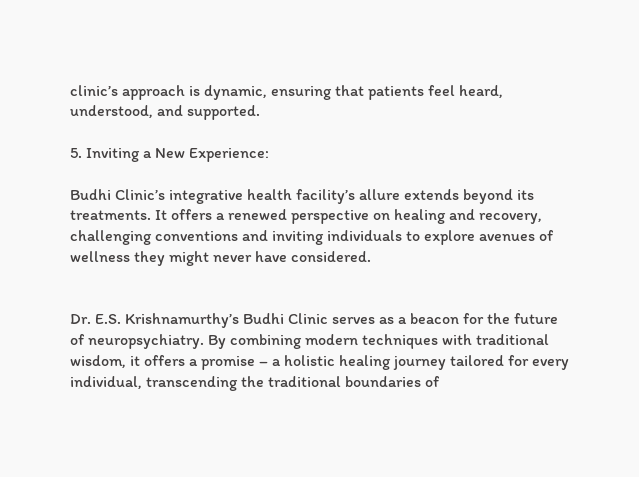clinic’s approach is dynamic, ensuring that patients feel heard, understood, and supported.

5. Inviting a New Experience:

Budhi Clinic’s integrative health facility’s allure extends beyond its treatments. It offers a renewed perspective on healing and recovery, challenging conventions and inviting individuals to explore avenues of wellness they might never have considered.


Dr. E.S. Krishnamurthy’s Budhi Clinic serves as a beacon for the future of neuropsychiatry. By combining modern techniques with traditional wisdom, it offers a promise – a holistic healing journey tailored for every individual, transcending the traditional boundaries of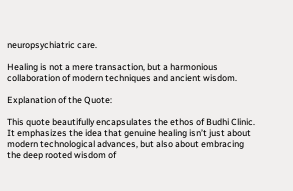neuropsychiatric care.

Healing is not a mere transaction, but a harmonious collaboration of modern techniques and ancient wisdom.

Explanation of the Quote:

This quote beautifully encapsulates the ethos of Budhi Clinic. It emphasizes the idea that genuine healing isn’t just about modern technological advances, but also about embracing the deep rooted wisdom of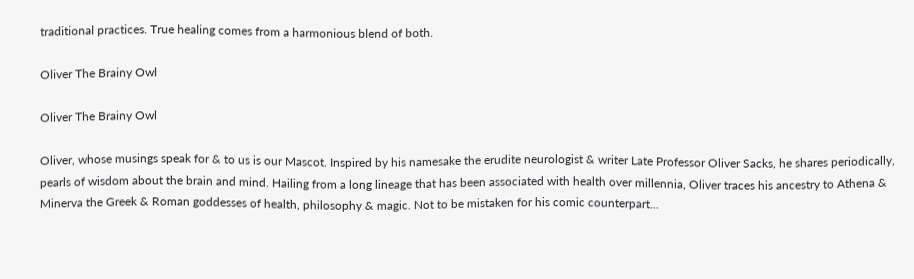traditional practices. True healing comes from a harmonious blend of both.

Oliver The Brainy Owl

Oliver The Brainy Owl

Oliver, whose musings speak for & to us is our Mascot. Inspired by his namesake the erudite neurologist & writer Late Professor Oliver Sacks, he shares periodically, pearls of wisdom about the brain and mind. Hailing from a long lineage that has been associated with health over millennia, Oliver traces his ancestry to Athena & Minerva the Greek & Roman goddesses of health, philosophy & magic. Not to be mistaken for his comic counterpart...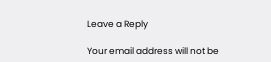Leave a Reply

Your email address will not be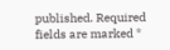published. Required fields are marked *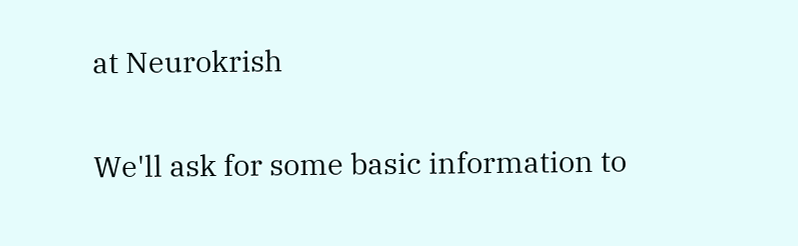at Neurokrish

We'll ask for some basic information to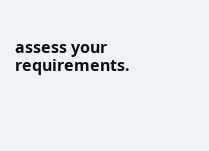assess your requirements.